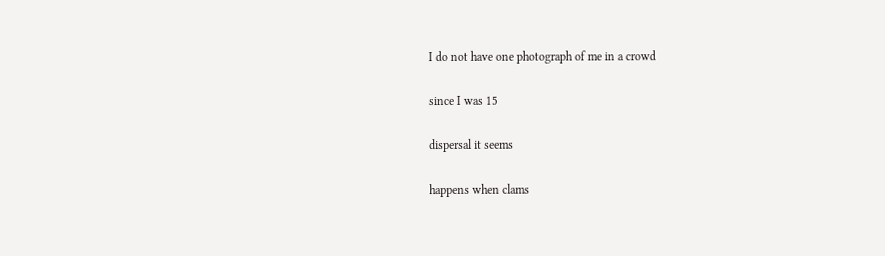I do not have one photograph of me in a crowd

since I was 15

dispersal it seems

happens when clams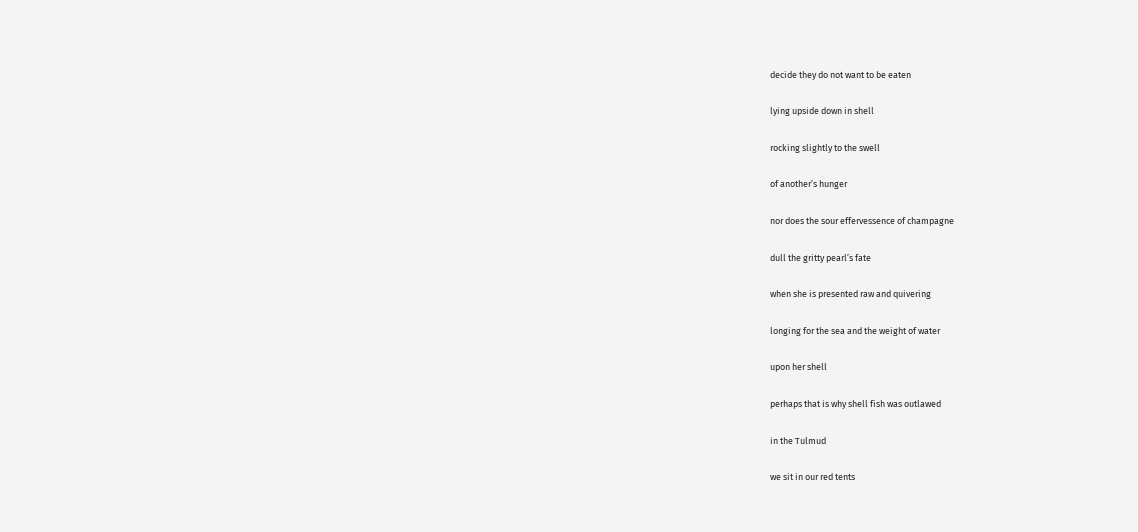decide they do not want to be eaten

lying upside down in shell

rocking slightly to the swell

of another’s hunger

nor does the sour effervessence of champagne

dull the gritty pearl’s fate

when she is presented raw and quivering

longing for the sea and the weight of water

upon her shell

perhaps that is why shell fish was outlawed

in the Tulmud

we sit in our red tents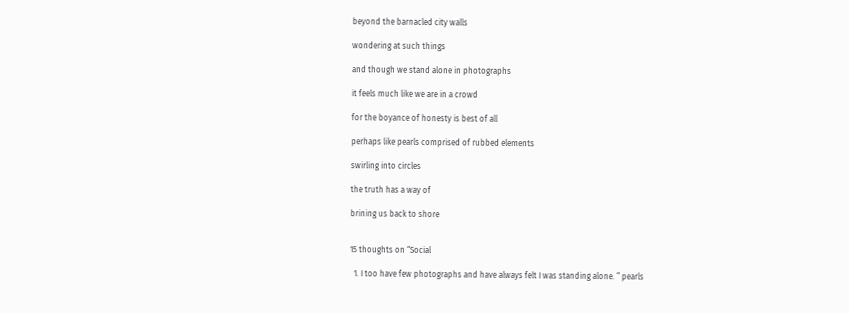beyond the barnacled city walls

wondering at such things

and though we stand alone in photographs

it feels much like we are in a crowd

for the boyance of honesty is best of all

perhaps like pearls comprised of rubbed elements

swirling into circles

the truth has a way of

brining us back to shore


15 thoughts on “Social

  1. I too have few photographs and have always felt I was standing alone. ” pearls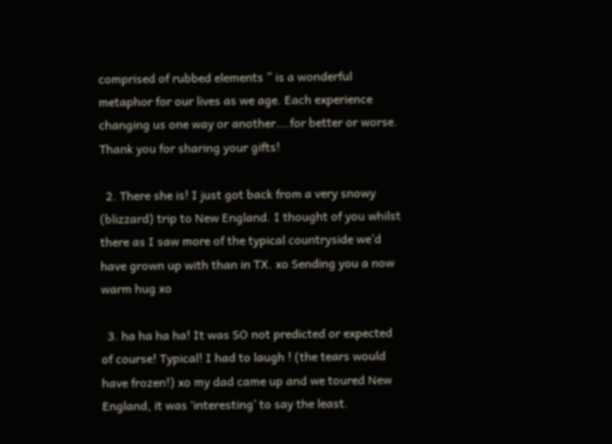comprised of rubbed elements ” is a wonderful metaphor for our lives as we age. Each experience changing us one way or another….for better or worse. Thank you for sharing your gifts!

  2. There she is! I just got back from a very snowy (blizzard) trip to New England. I thought of you whilst there as I saw more of the typical countryside we’d have grown up with than in TX. xo Sending you a now warm hug xo

  3. ha ha ha ha! It was SO not predicted or expected of course! Typical! I had to laugh ! (the tears would have frozen!) xo my dad came up and we toured New England, it was ‘interesting’ to say the least.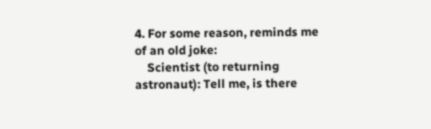4. For some reason, reminds me of an old joke:
    Scientist (to returning astronaut): Tell me, is there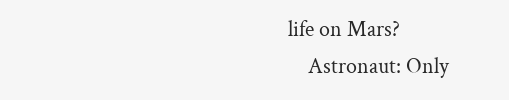life on Mars?
    Astronaut: Only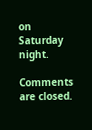on Saturday night.

Comments are closed.